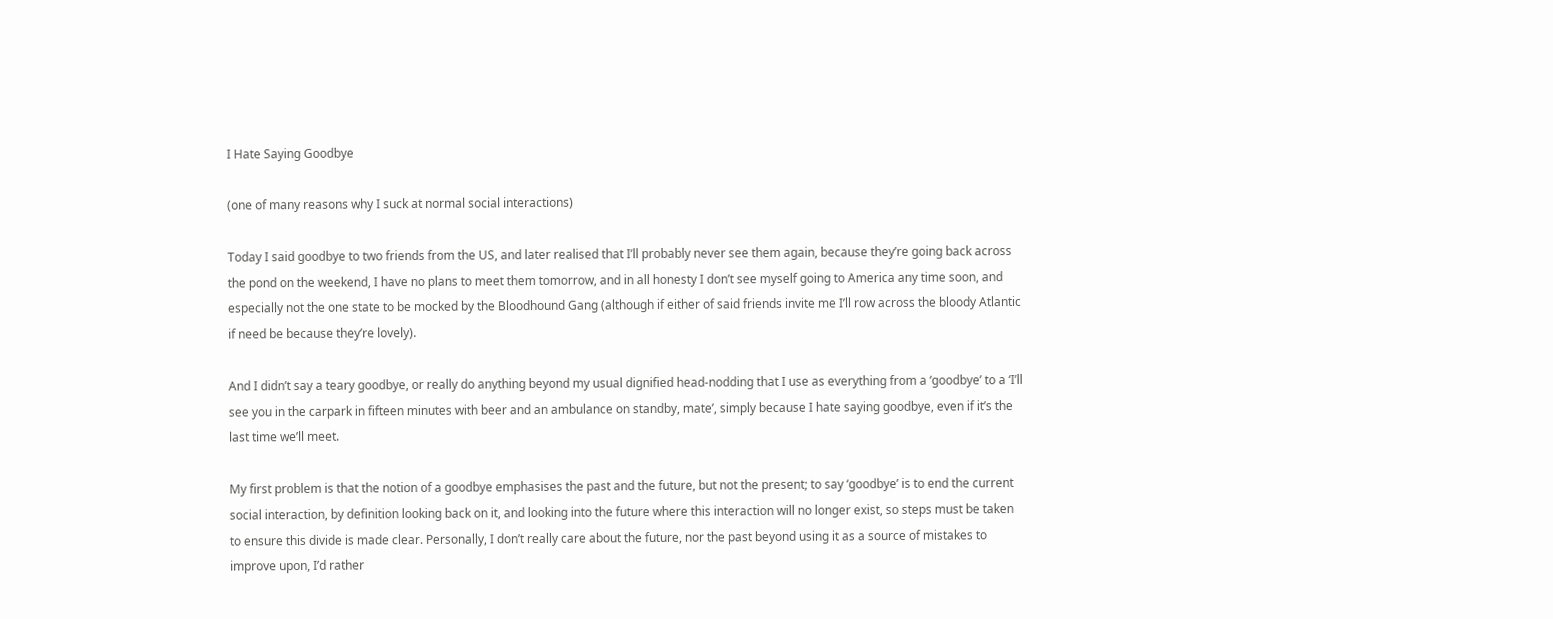I Hate Saying Goodbye

(one of many reasons why I suck at normal social interactions)

Today I said goodbye to two friends from the US, and later realised that I’ll probably never see them again, because they’re going back across the pond on the weekend, I have no plans to meet them tomorrow, and in all honesty I don’t see myself going to America any time soon, and especially not the one state to be mocked by the Bloodhound Gang (although if either of said friends invite me I’ll row across the bloody Atlantic if need be because they’re lovely).

And I didn’t say a teary goodbye, or really do anything beyond my usual dignified head-nodding that I use as everything from a ‘goodbye’ to a ‘I’ll see you in the carpark in fifteen minutes with beer and an ambulance on standby, mate’, simply because I hate saying goodbye, even if it’s the last time we’ll meet.

My first problem is that the notion of a goodbye emphasises the past and the future, but not the present; to say ‘goodbye’ is to end the current social interaction, by definition looking back on it, and looking into the future where this interaction will no longer exist, so steps must be taken to ensure this divide is made clear. Personally, I don’t really care about the future, nor the past beyond using it as a source of mistakes to improve upon, I’d rather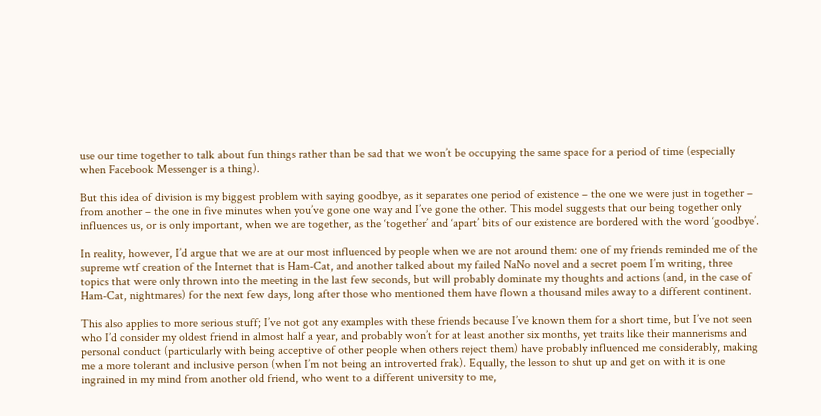use our time together to talk about fun things rather than be sad that we won’t be occupying the same space for a period of time (especially when Facebook Messenger is a thing).

But this idea of division is my biggest problem with saying goodbye, as it separates one period of existence – the one we were just in together – from another – the one in five minutes when you’ve gone one way and I’ve gone the other. This model suggests that our being together only influences us, or is only important, when we are together, as the ‘together’ and ‘apart’ bits of our existence are bordered with the word ‘goodbye’.

In reality, however, I’d argue that we are at our most influenced by people when we are not around them: one of my friends reminded me of the supreme wtf creation of the Internet that is Ham-Cat, and another talked about my failed NaNo novel and a secret poem I’m writing, three topics that were only thrown into the meeting in the last few seconds, but will probably dominate my thoughts and actions (and, in the case of Ham-Cat, nightmares) for the next few days, long after those who mentioned them have flown a thousand miles away to a different continent.

This also applies to more serious stuff; I’ve not got any examples with these friends because I’ve known them for a short time, but I’ve not seen who I’d consider my oldest friend in almost half a year, and probably won’t for at least another six months, yet traits like their mannerisms and personal conduct (particularly with being acceptive of other people when others reject them) have probably influenced me considerably, making me a more tolerant and inclusive person (when I’m not being an introverted frak). Equally, the lesson to shut up and get on with it is one ingrained in my mind from another old friend, who went to a different university to me,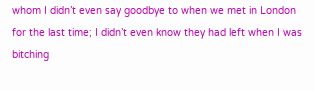whom I didn’t even say goodbye to when we met in London for the last time; I didn’t even know they had left when I was bitching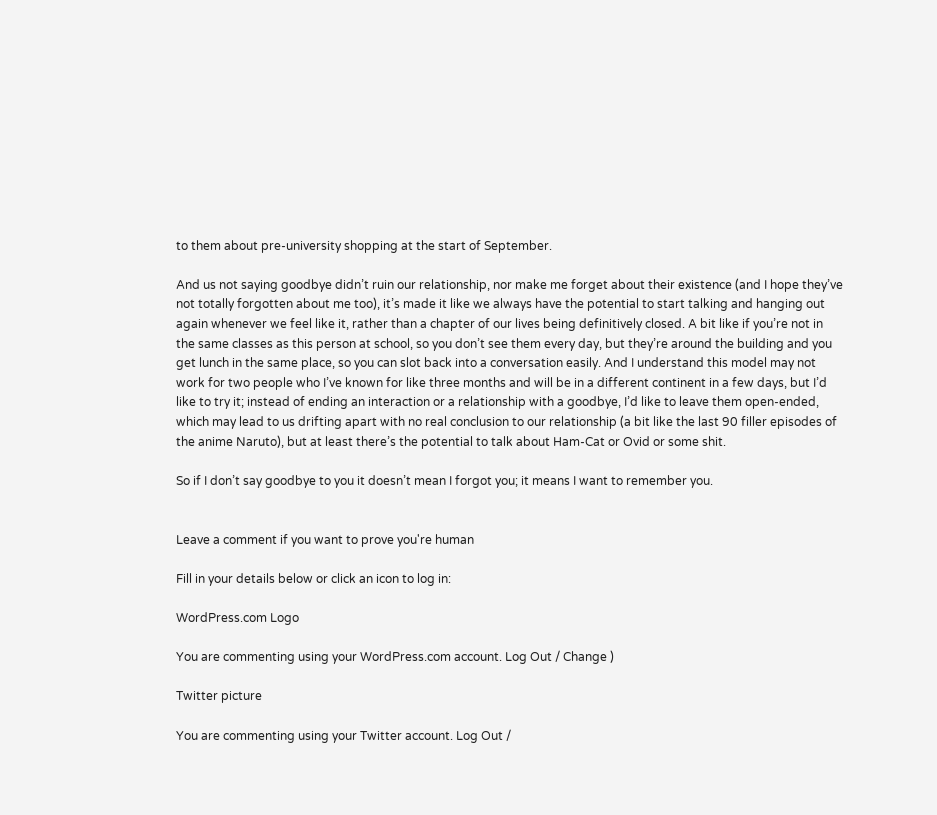to them about pre-university shopping at the start of September.

And us not saying goodbye didn’t ruin our relationship, nor make me forget about their existence (and I hope they’ve not totally forgotten about me too), it’s made it like we always have the potential to start talking and hanging out again whenever we feel like it, rather than a chapter of our lives being definitively closed. A bit like if you’re not in the same classes as this person at school, so you don’t see them every day, but they’re around the building and you get lunch in the same place, so you can slot back into a conversation easily. And I understand this model may not work for two people who I’ve known for like three months and will be in a different continent in a few days, but I’d like to try it; instead of ending an interaction or a relationship with a goodbye, I’d like to leave them open-ended, which may lead to us drifting apart with no real conclusion to our relationship (a bit like the last 90 filler episodes of the anime Naruto), but at least there’s the potential to talk about Ham-Cat or Ovid or some shit.

So if I don’t say goodbye to you it doesn’t mean I forgot you; it means I want to remember you.


Leave a comment if you want to prove you're human

Fill in your details below or click an icon to log in:

WordPress.com Logo

You are commenting using your WordPress.com account. Log Out / Change )

Twitter picture

You are commenting using your Twitter account. Log Out /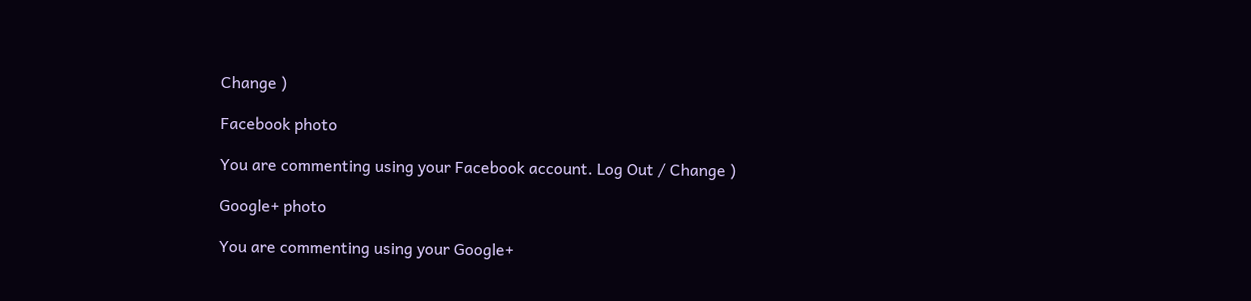Change )

Facebook photo

You are commenting using your Facebook account. Log Out / Change )

Google+ photo

You are commenting using your Google+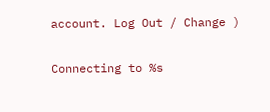account. Log Out / Change )

Connecting to %s